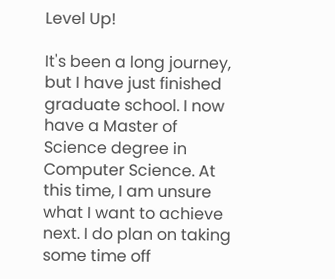Level Up!

It's been a long journey, but I have just finished graduate school. I now have a Master of Science degree in Computer Science. At this time, I am unsure what I want to achieve next. I do plan on taking some time off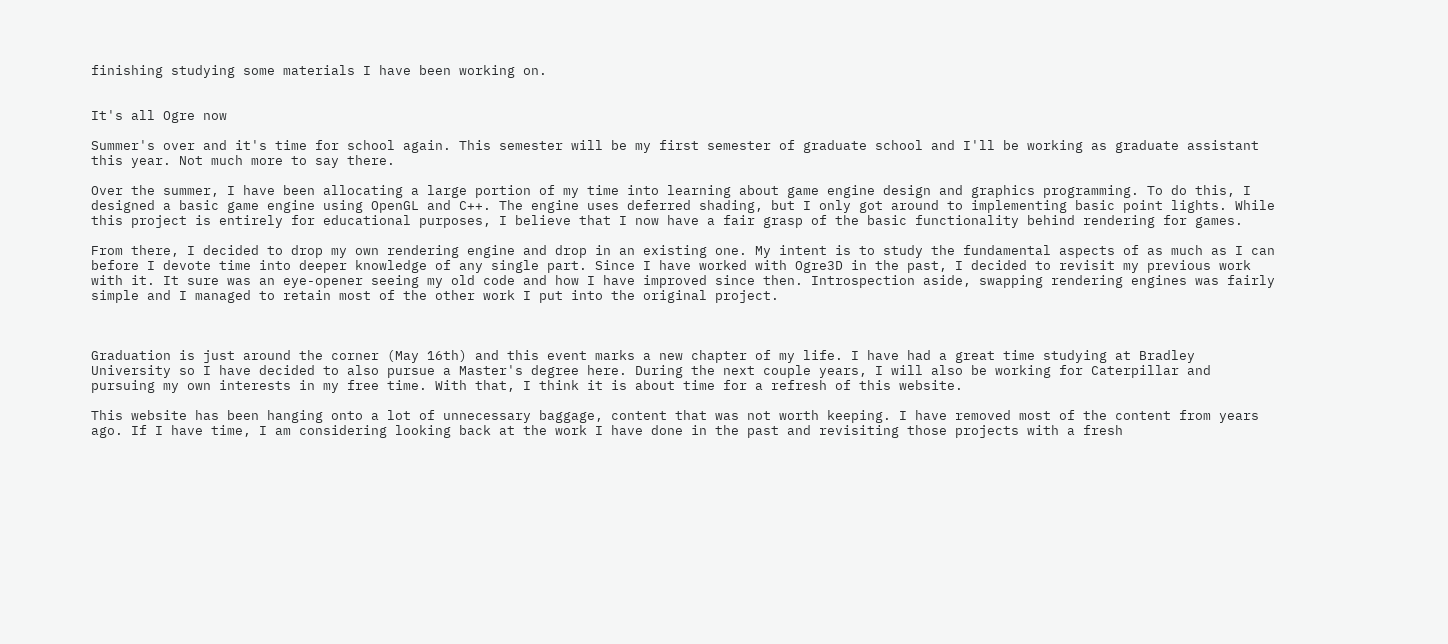finishing studying some materials I have been working on.


It's all Ogre now

Summer's over and it's time for school again. This semester will be my first semester of graduate school and I'll be working as graduate assistant this year. Not much more to say there.

Over the summer, I have been allocating a large portion of my time into learning about game engine design and graphics programming. To do this, I designed a basic game engine using OpenGL and C++. The engine uses deferred shading, but I only got around to implementing basic point lights. While this project is entirely for educational purposes, I believe that I now have a fair grasp of the basic functionality behind rendering for games.

From there, I decided to drop my own rendering engine and drop in an existing one. My intent is to study the fundamental aspects of as much as I can before I devote time into deeper knowledge of any single part. Since I have worked with Ogre3D in the past, I decided to revisit my previous work with it. It sure was an eye-opener seeing my old code and how I have improved since then. Introspection aside, swapping rendering engines was fairly simple and I managed to retain most of the other work I put into the original project.



Graduation is just around the corner (May 16th) and this event marks a new chapter of my life. I have had a great time studying at Bradley University so I have decided to also pursue a Master's degree here. During the next couple years, I will also be working for Caterpillar and pursuing my own interests in my free time. With that, I think it is about time for a refresh of this website.

This website has been hanging onto a lot of unnecessary baggage, content that was not worth keeping. I have removed most of the content from years ago. If I have time, I am considering looking back at the work I have done in the past and revisiting those projects with a fresh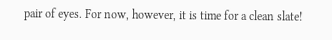pair of eyes. For now, however, it is time for a clean slate!